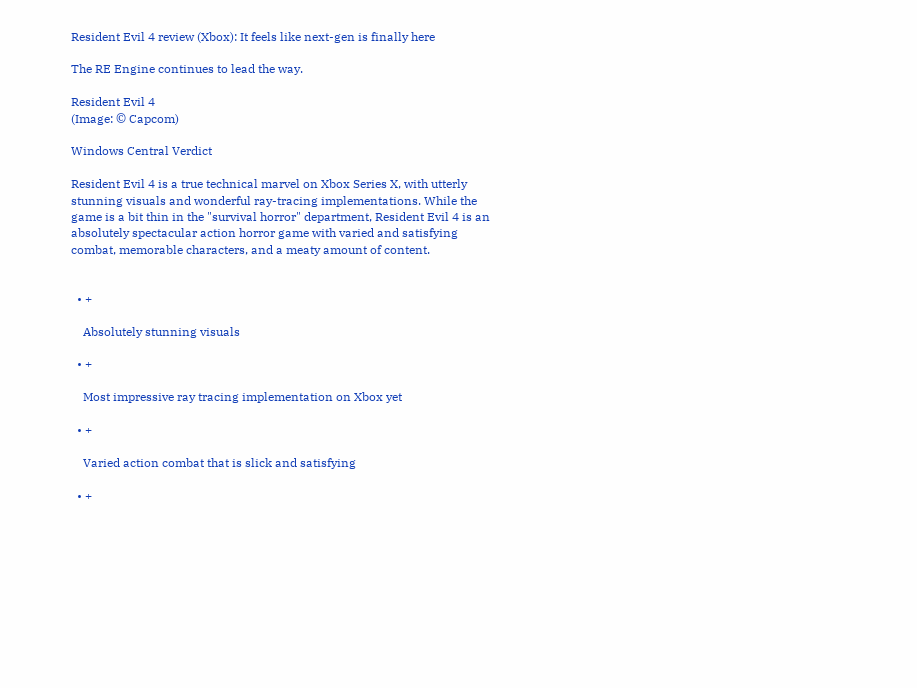Resident Evil 4 review (Xbox): It feels like next-gen is finally here

The RE Engine continues to lead the way.

Resident Evil 4
(Image: © Capcom)

Windows Central Verdict

Resident Evil 4 is a true technical marvel on Xbox Series X, with utterly stunning visuals and wonderful ray-tracing implementations. While the game is a bit thin in the "survival horror" department, Resident Evil 4 is an absolutely spectacular action horror game with varied and satisfying combat, memorable characters, and a meaty amount of content.


  • +

    Absolutely stunning visuals

  • +

    Most impressive ray tracing implementation on Xbox yet

  • +

    Varied action combat that is slick and satisfying

  • +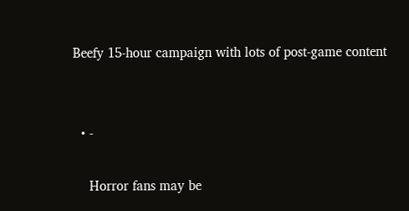Beefy 15-hour campaign with lots of post-game content


  • -

    Horror fans may be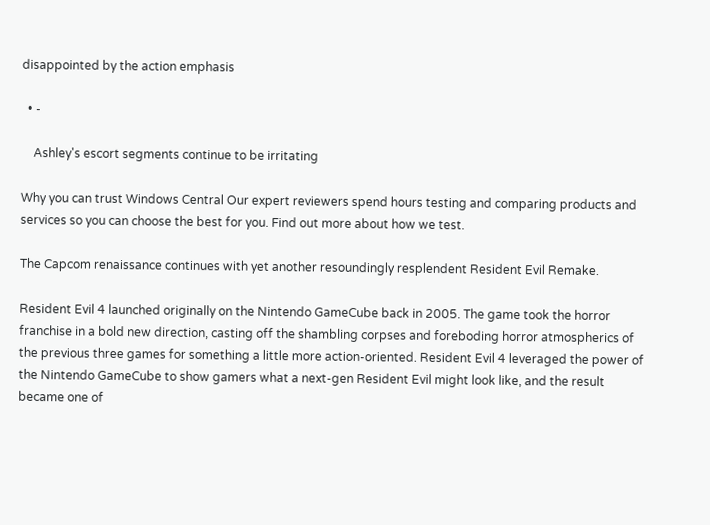disappointed by the action emphasis

  • -

    Ashley's escort segments continue to be irritating

Why you can trust Windows Central Our expert reviewers spend hours testing and comparing products and services so you can choose the best for you. Find out more about how we test.

The Capcom renaissance continues with yet another resoundingly resplendent Resident Evil Remake.

Resident Evil 4 launched originally on the Nintendo GameCube back in 2005. The game took the horror franchise in a bold new direction, casting off the shambling corpses and foreboding horror atmospherics of the previous three games for something a little more action-oriented. Resident Evil 4 leveraged the power of the Nintendo GameCube to show gamers what a next-gen Resident Evil might look like, and the result became one of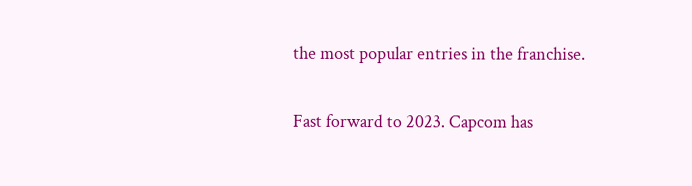the most popular entries in the franchise.

Fast forward to 2023. Capcom has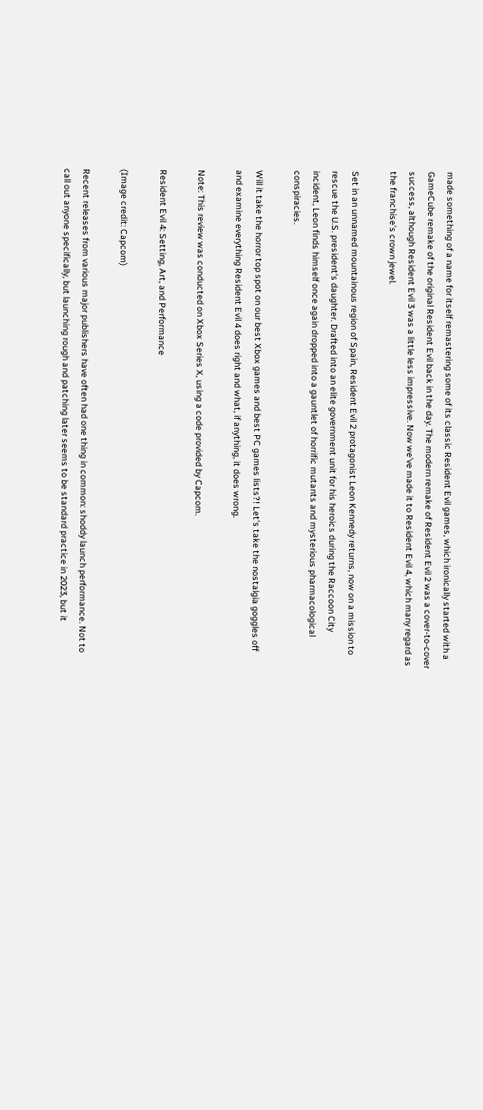made something of a name for itself remastering some of its classic Resident Evil games, which ironically started with a GameCube remake of the original Resident Evil back in the day. The modern remake of Resident Evil 2 was a cover-to-cover success, although Resident Evil 3 was a little less impressive. Now we've made it to Resident Evil 4, which many regard as the franchise's crown jewel.

Set in an unnamed mountainous region of Spain, Resident Evil 2 protagonist Leon Kennedy returns, now on a mission to rescue the U.S. president's daughter. Drafted into an elite government unit for his heroics during the Raccoon City incident, Leon finds himself once again dropped into a gauntlet of horrific mutants and mysterious pharmacological conspiracies.

Will it take the horror top spot on our best Xbox games and best PC games lists?! Let's take the nostalgia goggles off and examine everything Resident Evil 4 does right and what, if anything, it does wrong.

Note: This review was conducted on Xbox Series X, using a code provided by Capcom.

Resident Evil 4: Setting, Art, and Performance

(Image credit: Capcom)

Recent releases from various major publishers have often had one thing in common: shoddy launch performance. Not to call out anyone specifically, but launching rough and patching later seems to be standard practice in 2023, but it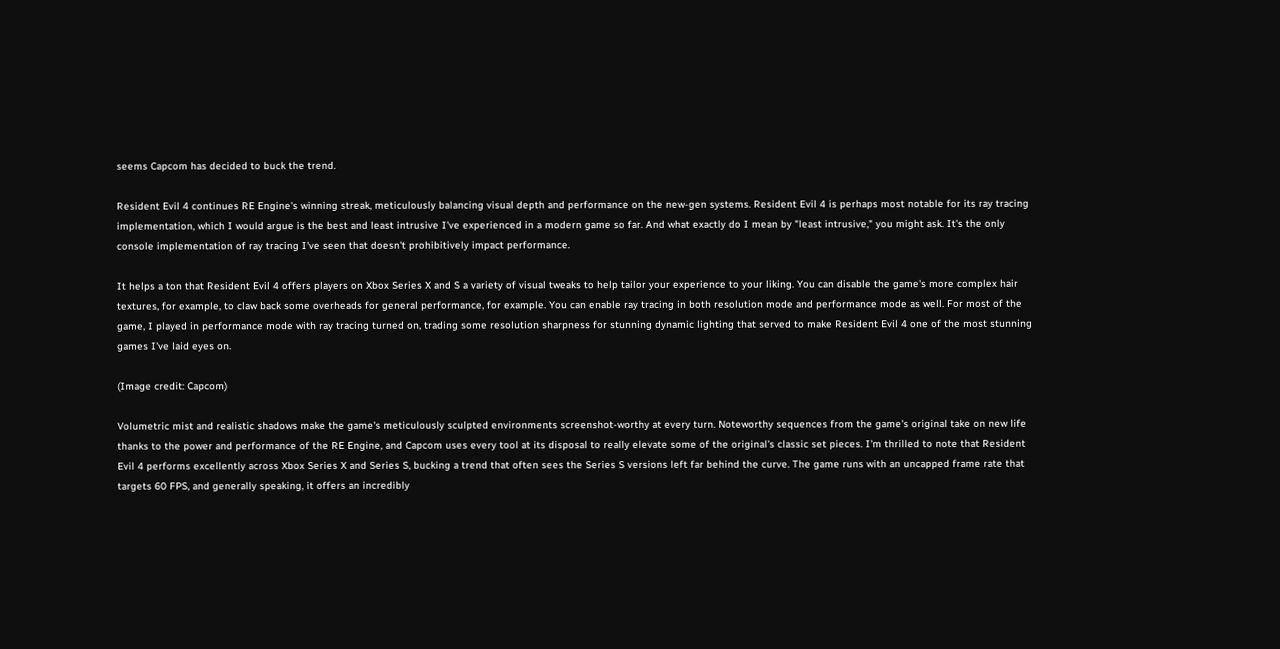seems Capcom has decided to buck the trend.

Resident Evil 4 continues RE Engine's winning streak, meticulously balancing visual depth and performance on the new-gen systems. Resident Evil 4 is perhaps most notable for its ray tracing implementation, which I would argue is the best and least intrusive I've experienced in a modern game so far. And what exactly do I mean by "least intrusive," you might ask. It's the only console implementation of ray tracing I've seen that doesn't prohibitively impact performance.

It helps a ton that Resident Evil 4 offers players on Xbox Series X and S a variety of visual tweaks to help tailor your experience to your liking. You can disable the game's more complex hair textures, for example, to claw back some overheads for general performance, for example. You can enable ray tracing in both resolution mode and performance mode as well. For most of the game, I played in performance mode with ray tracing turned on, trading some resolution sharpness for stunning dynamic lighting that served to make Resident Evil 4 one of the most stunning games I've laid eyes on.

(Image credit: Capcom)

Volumetric mist and realistic shadows make the game's meticulously sculpted environments screenshot-worthy at every turn. Noteworthy sequences from the game's original take on new life thanks to the power and performance of the RE Engine, and Capcom uses every tool at its disposal to really elevate some of the original's classic set pieces. I'm thrilled to note that Resident Evil 4 performs excellently across Xbox Series X and Series S, bucking a trend that often sees the Series S versions left far behind the curve. The game runs with an uncapped frame rate that targets 60 FPS, and generally speaking, it offers an incredibly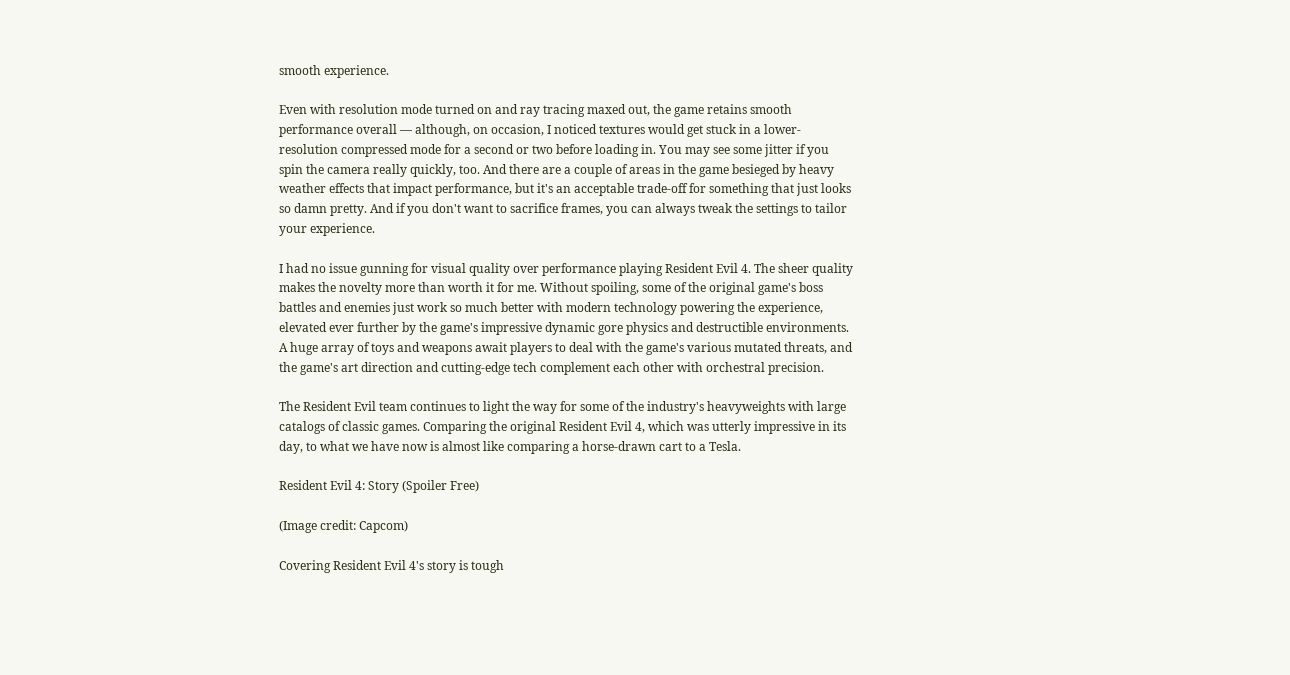smooth experience.

Even with resolution mode turned on and ray tracing maxed out, the game retains smooth performance overall — although, on occasion, I noticed textures would get stuck in a lower-resolution compressed mode for a second or two before loading in. You may see some jitter if you spin the camera really quickly, too. And there are a couple of areas in the game besieged by heavy weather effects that impact performance, but it's an acceptable trade-off for something that just looks so damn pretty. And if you don't want to sacrifice frames, you can always tweak the settings to tailor your experience.

I had no issue gunning for visual quality over performance playing Resident Evil 4. The sheer quality makes the novelty more than worth it for me. Without spoiling, some of the original game's boss battles and enemies just work so much better with modern technology powering the experience, elevated ever further by the game's impressive dynamic gore physics and destructible environments. A huge array of toys and weapons await players to deal with the game's various mutated threats, and the game's art direction and cutting-edge tech complement each other with orchestral precision.

The Resident Evil team continues to light the way for some of the industry's heavyweights with large catalogs of classic games. Comparing the original Resident Evil 4, which was utterly impressive in its day, to what we have now is almost like comparing a horse-drawn cart to a Tesla.

Resident Evil 4: Story (Spoiler Free)

(Image credit: Capcom)

Covering Resident Evil 4's story is tough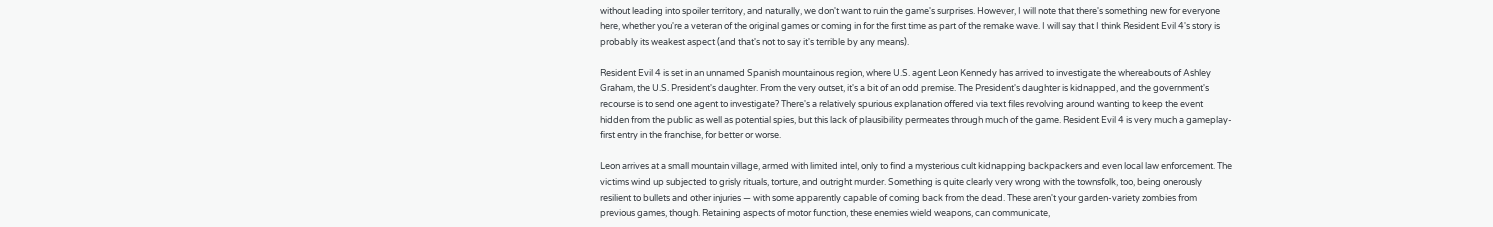without leading into spoiler territory, and naturally, we don't want to ruin the game's surprises. However, I will note that there's something new for everyone here, whether you're a veteran of the original games or coming in for the first time as part of the remake wave. I will say that I think Resident Evil 4's story is probably its weakest aspect (and that's not to say it's terrible by any means).

Resident Evil 4 is set in an unnamed Spanish mountainous region, where U.S. agent Leon Kennedy has arrived to investigate the whereabouts of Ashley Graham, the U.S. President's daughter. From the very outset, it's a bit of an odd premise. The President's daughter is kidnapped, and the government's recourse is to send one agent to investigate? There's a relatively spurious explanation offered via text files revolving around wanting to keep the event hidden from the public as well as potential spies, but this lack of plausibility permeates through much of the game. Resident Evil 4 is very much a gameplay-first entry in the franchise, for better or worse.

Leon arrives at a small mountain village, armed with limited intel, only to find a mysterious cult kidnapping backpackers and even local law enforcement. The victims wind up subjected to grisly rituals, torture, and outright murder. Something is quite clearly very wrong with the townsfolk, too, being onerously resilient to bullets and other injuries — with some apparently capable of coming back from the dead. These aren't your garden-variety zombies from previous games, though. Retaining aspects of motor function, these enemies wield weapons, can communicate,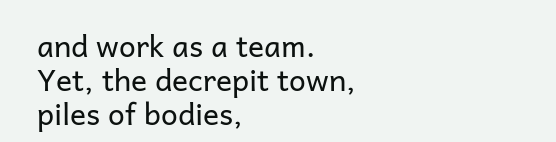and work as a team. Yet, the decrepit town, piles of bodies,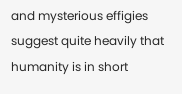and mysterious effigies suggest quite heavily that humanity is in short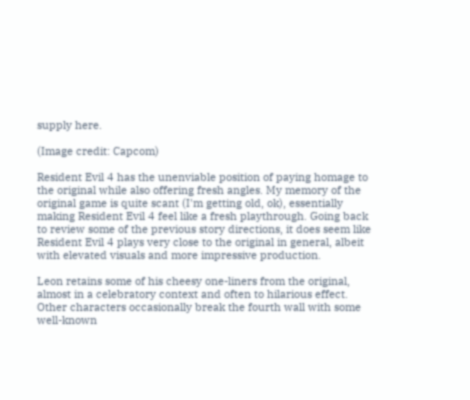supply here.

(Image credit: Capcom)

Resident Evil 4 has the unenviable position of paying homage to the original while also offering fresh angles. My memory of the original game is quite scant (I'm getting old, ok), essentially making Resident Evil 4 feel like a fresh playthrough. Going back to review some of the previous story directions, it does seem like Resident Evil 4 plays very close to the original in general, albeit with elevated visuals and more impressive production.

Leon retains some of his cheesy one-liners from the original, almost in a celebratory context and often to hilarious effect. Other characters occasionally break the fourth wall with some well-known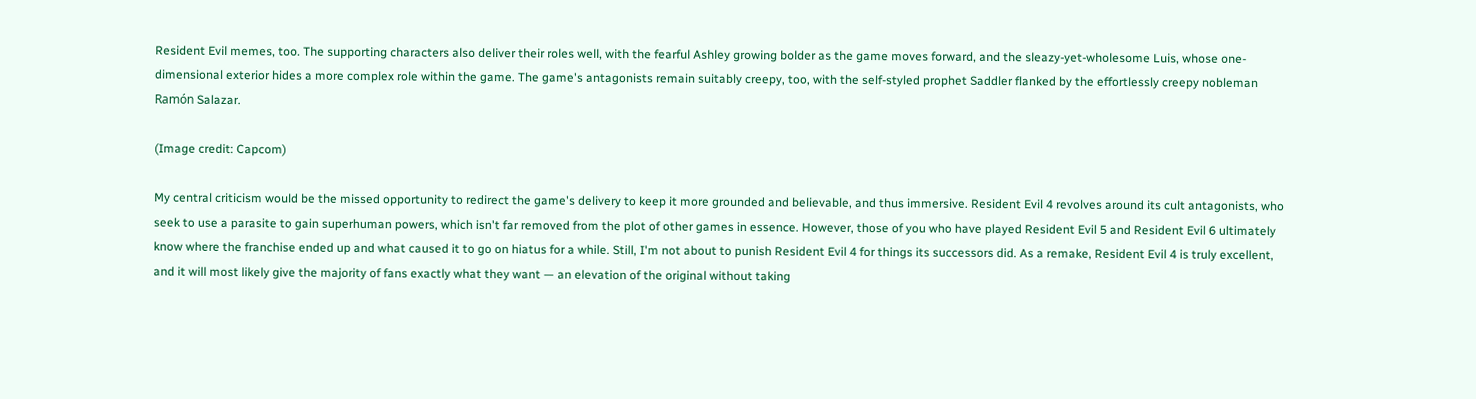Resident Evil memes, too. The supporting characters also deliver their roles well, with the fearful Ashley growing bolder as the game moves forward, and the sleazy-yet-wholesome Luis, whose one-dimensional exterior hides a more complex role within the game. The game's antagonists remain suitably creepy, too, with the self-styled prophet Saddler flanked by the effortlessly creepy nobleman Ramón Salazar.

(Image credit: Capcom)

My central criticism would be the missed opportunity to redirect the game's delivery to keep it more grounded and believable, and thus immersive. Resident Evil 4 revolves around its cult antagonists, who seek to use a parasite to gain superhuman powers, which isn't far removed from the plot of other games in essence. However, those of you who have played Resident Evil 5 and Resident Evil 6 ultimately know where the franchise ended up and what caused it to go on hiatus for a while. Still, I'm not about to punish Resident Evil 4 for things its successors did. As a remake, Resident Evil 4 is truly excellent, and it will most likely give the majority of fans exactly what they want — an elevation of the original without taking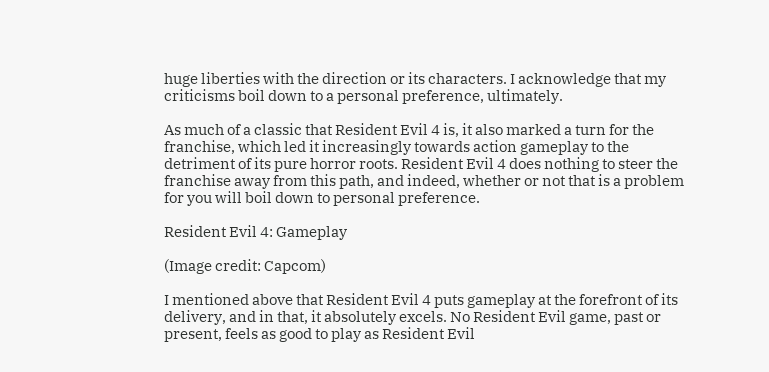huge liberties with the direction or its characters. I acknowledge that my criticisms boil down to a personal preference, ultimately.

As much of a classic that Resident Evil 4 is, it also marked a turn for the franchise, which led it increasingly towards action gameplay to the detriment of its pure horror roots. Resident Evil 4 does nothing to steer the franchise away from this path, and indeed, whether or not that is a problem for you will boil down to personal preference.

Resident Evil 4: Gameplay

(Image credit: Capcom)

I mentioned above that Resident Evil 4 puts gameplay at the forefront of its delivery, and in that, it absolutely excels. No Resident Evil game, past or present, feels as good to play as Resident Evil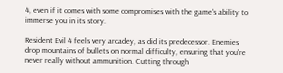4, even if it comes with some compromises with the game's ability to immerse you in its story.

Resident Evil 4 feels very arcadey, as did its predecessor. Enemies drop mountains of bullets on normal difficulty, ensuring that you're never really without ammunition. Cutting through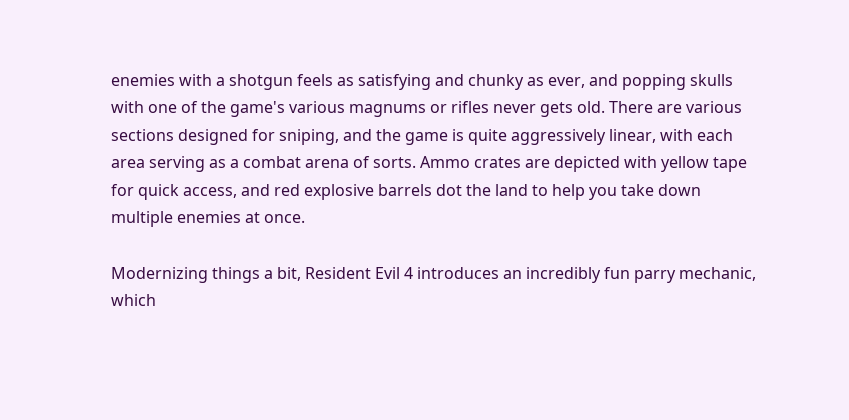enemies with a shotgun feels as satisfying and chunky as ever, and popping skulls with one of the game's various magnums or rifles never gets old. There are various sections designed for sniping, and the game is quite aggressively linear, with each area serving as a combat arena of sorts. Ammo crates are depicted with yellow tape for quick access, and red explosive barrels dot the land to help you take down multiple enemies at once.

Modernizing things a bit, Resident Evil 4 introduces an incredibly fun parry mechanic, which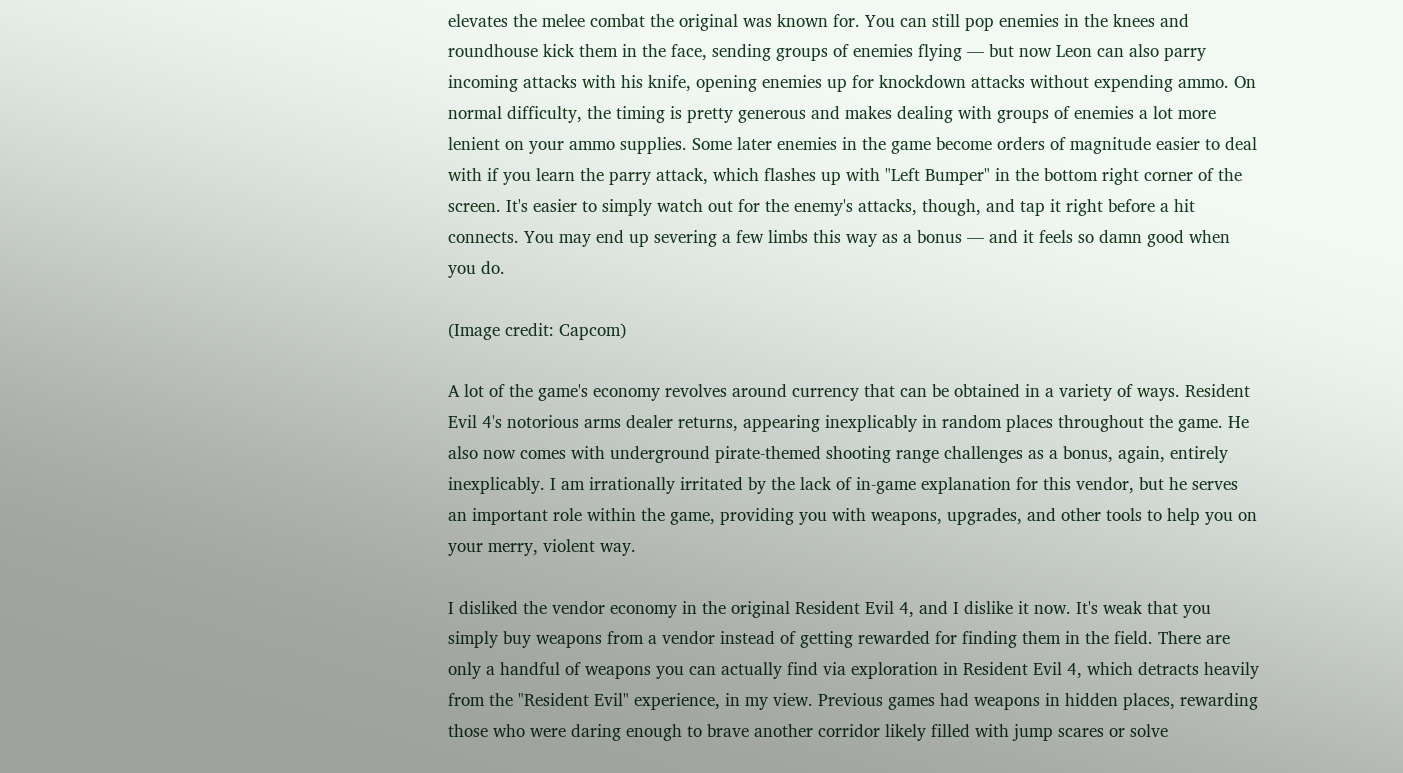elevates the melee combat the original was known for. You can still pop enemies in the knees and roundhouse kick them in the face, sending groups of enemies flying — but now Leon can also parry incoming attacks with his knife, opening enemies up for knockdown attacks without expending ammo. On normal difficulty, the timing is pretty generous and makes dealing with groups of enemies a lot more lenient on your ammo supplies. Some later enemies in the game become orders of magnitude easier to deal with if you learn the parry attack, which flashes up with "Left Bumper" in the bottom right corner of the screen. It's easier to simply watch out for the enemy's attacks, though, and tap it right before a hit connects. You may end up severing a few limbs this way as a bonus — and it feels so damn good when you do.

(Image credit: Capcom)

A lot of the game's economy revolves around currency that can be obtained in a variety of ways. Resident Evil 4's notorious arms dealer returns, appearing inexplicably in random places throughout the game. He also now comes with underground pirate-themed shooting range challenges as a bonus, again, entirely inexplicably. I am irrationally irritated by the lack of in-game explanation for this vendor, but he serves an important role within the game, providing you with weapons, upgrades, and other tools to help you on your merry, violent way.

I disliked the vendor economy in the original Resident Evil 4, and I dislike it now. It's weak that you simply buy weapons from a vendor instead of getting rewarded for finding them in the field. There are only a handful of weapons you can actually find via exploration in Resident Evil 4, which detracts heavily from the "Resident Evil" experience, in my view. Previous games had weapons in hidden places, rewarding those who were daring enough to brave another corridor likely filled with jump scares or solve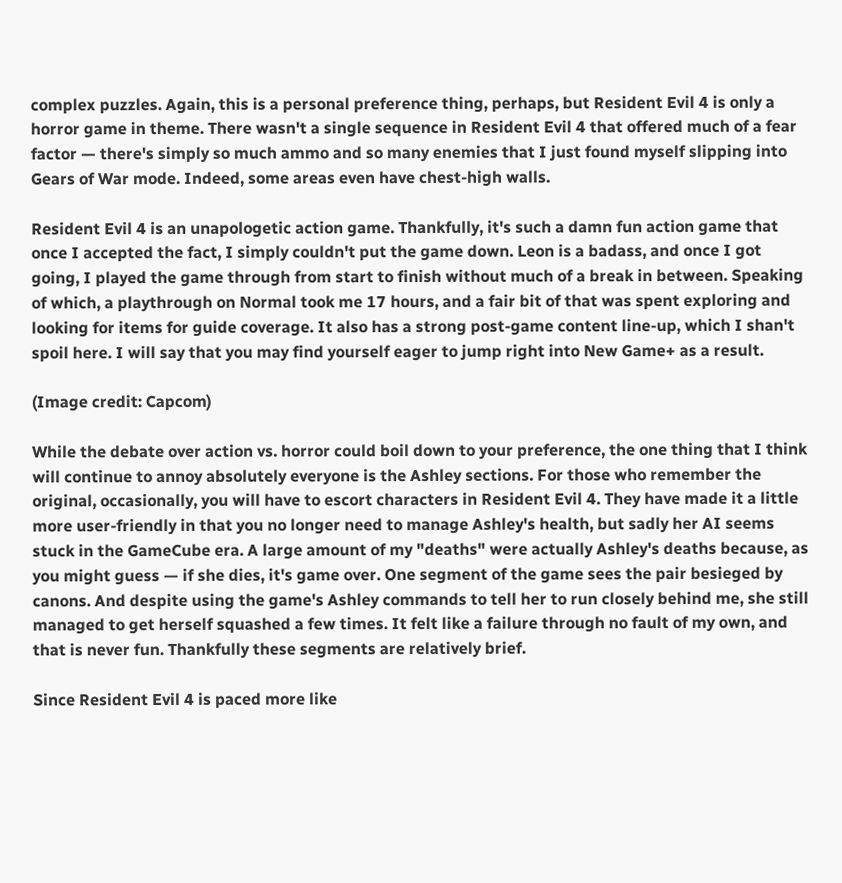complex puzzles. Again, this is a personal preference thing, perhaps, but Resident Evil 4 is only a horror game in theme. There wasn't a single sequence in Resident Evil 4 that offered much of a fear factor — there's simply so much ammo and so many enemies that I just found myself slipping into Gears of War mode. Indeed, some areas even have chest-high walls.

Resident Evil 4 is an unapologetic action game. Thankfully, it's such a damn fun action game that once I accepted the fact, I simply couldn't put the game down. Leon is a badass, and once I got going, I played the game through from start to finish without much of a break in between. Speaking of which, a playthrough on Normal took me 17 hours, and a fair bit of that was spent exploring and looking for items for guide coverage. It also has a strong post-game content line-up, which I shan't spoil here. I will say that you may find yourself eager to jump right into New Game+ as a result.

(Image credit: Capcom)

While the debate over action vs. horror could boil down to your preference, the one thing that I think will continue to annoy absolutely everyone is the Ashley sections. For those who remember the original, occasionally, you will have to escort characters in Resident Evil 4. They have made it a little more user-friendly in that you no longer need to manage Ashley's health, but sadly her AI seems stuck in the GameCube era. A large amount of my "deaths" were actually Ashley's deaths because, as you might guess — if she dies, it's game over. One segment of the game sees the pair besieged by canons. And despite using the game's Ashley commands to tell her to run closely behind me, she still managed to get herself squashed a few times. It felt like a failure through no fault of my own, and that is never fun. Thankfully these segments are relatively brief.

Since Resident Evil 4 is paced more like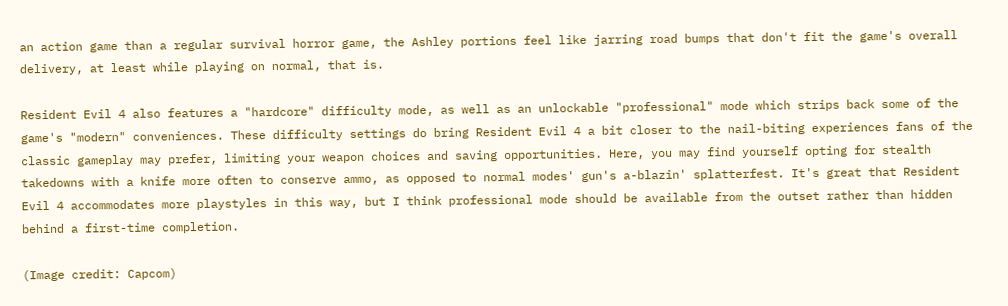an action game than a regular survival horror game, the Ashley portions feel like jarring road bumps that don't fit the game's overall delivery, at least while playing on normal, that is.

Resident Evil 4 also features a "hardcore" difficulty mode, as well as an unlockable "professional" mode which strips back some of the game's "modern" conveniences. These difficulty settings do bring Resident Evil 4 a bit closer to the nail-biting experiences fans of the classic gameplay may prefer, limiting your weapon choices and saving opportunities. Here, you may find yourself opting for stealth takedowns with a knife more often to conserve ammo, as opposed to normal modes' gun's a-blazin' splatterfest. It's great that Resident Evil 4 accommodates more playstyles in this way, but I think professional mode should be available from the outset rather than hidden behind a first-time completion.

(Image credit: Capcom)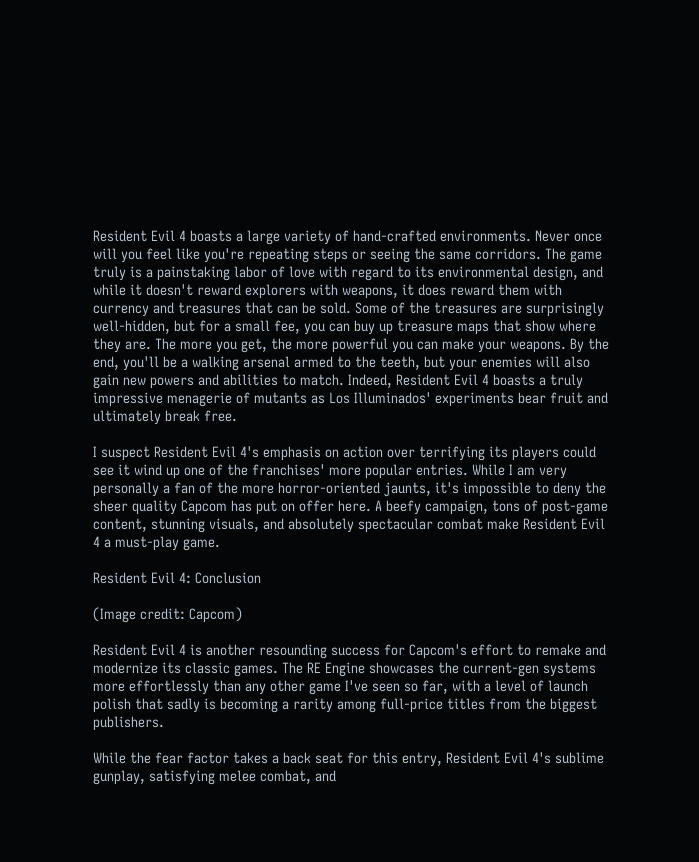Resident Evil 4 boasts a large variety of hand-crafted environments. Never once will you feel like you're repeating steps or seeing the same corridors. The game truly is a painstaking labor of love with regard to its environmental design, and while it doesn't reward explorers with weapons, it does reward them with currency and treasures that can be sold. Some of the treasures are surprisingly well-hidden, but for a small fee, you can buy up treasure maps that show where they are. The more you get, the more powerful you can make your weapons. By the end, you'll be a walking arsenal armed to the teeth, but your enemies will also gain new powers and abilities to match. Indeed, Resident Evil 4 boasts a truly impressive menagerie of mutants as Los Illuminados' experiments bear fruit and ultimately break free.

I suspect Resident Evil 4's emphasis on action over terrifying its players could see it wind up one of the franchises' more popular entries. While I am very personally a fan of the more horror-oriented jaunts, it's impossible to deny the sheer quality Capcom has put on offer here. A beefy campaign, tons of post-game content, stunning visuals, and absolutely spectacular combat make Resident Evil 4 a must-play game.

Resident Evil 4: Conclusion

(Image credit: Capcom)

Resident Evil 4 is another resounding success for Capcom's effort to remake and modernize its classic games. The RE Engine showcases the current-gen systems more effortlessly than any other game I've seen so far, with a level of launch polish that sadly is becoming a rarity among full-price titles from the biggest publishers.

While the fear factor takes a back seat for this entry, Resident Evil 4's sublime gunplay, satisfying melee combat, and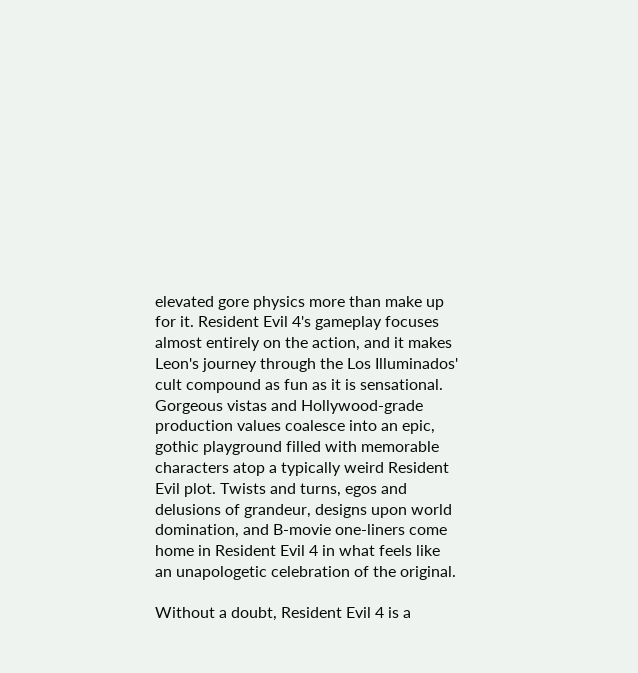elevated gore physics more than make up for it. Resident Evil 4's gameplay focuses almost entirely on the action, and it makes Leon's journey through the Los Illuminados' cult compound as fun as it is sensational. Gorgeous vistas and Hollywood-grade production values coalesce into an epic, gothic playground filled with memorable characters atop a typically weird Resident Evil plot. Twists and turns, egos and delusions of grandeur, designs upon world domination, and B-movie one-liners come home in Resident Evil 4 in what feels like an unapologetic celebration of the original.

Without a doubt, Resident Evil 4 is a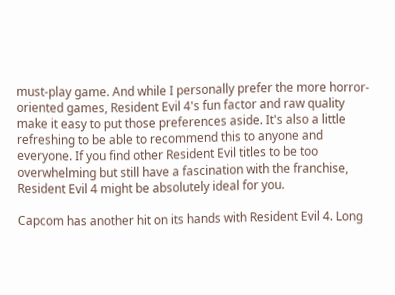must-play game. And while I personally prefer the more horror-oriented games, Resident Evil 4's fun factor and raw quality make it easy to put those preferences aside. It's also a little refreshing to be able to recommend this to anyone and everyone. If you find other Resident Evil titles to be too overwhelming but still have a fascination with the franchise, Resident Evil 4 might be absolutely ideal for you.

Capcom has another hit on its hands with Resident Evil 4. Long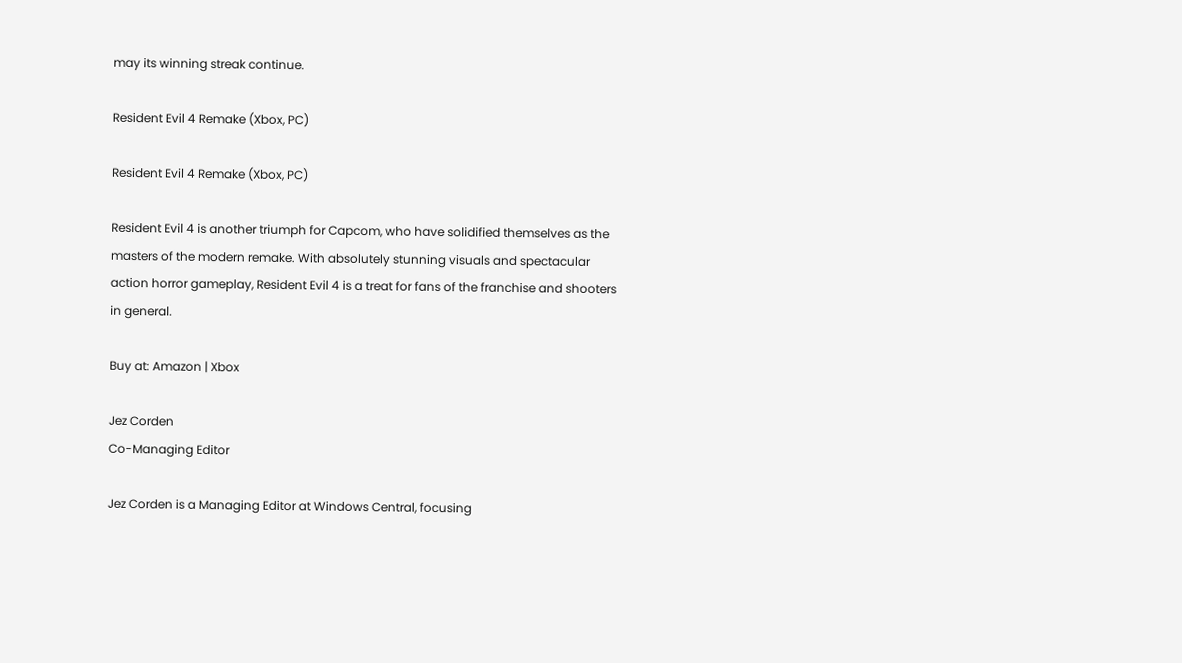may its winning streak continue.

Resident Evil 4 Remake (Xbox, PC)

Resident Evil 4 Remake (Xbox, PC)

Resident Evil 4 is another triumph for Capcom, who have solidified themselves as the masters of the modern remake. With absolutely stunning visuals and spectacular action horror gameplay, Resident Evil 4 is a treat for fans of the franchise and shooters in general.

Buy at: Amazon | Xbox

Jez Corden
Co-Managing Editor

Jez Corden is a Managing Editor at Windows Central, focusing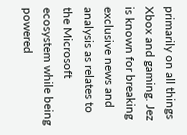primarily on all things Xbox and gaming. Jez is known for breaking exclusive news and analysis as relates to the Microsoft ecosystem while being powered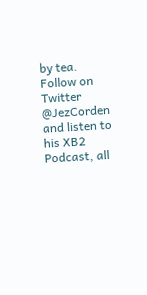by tea. Follow on Twitter @JezCorden and listen to his XB2 Podcast, all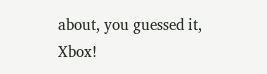about, you guessed it, Xbox!